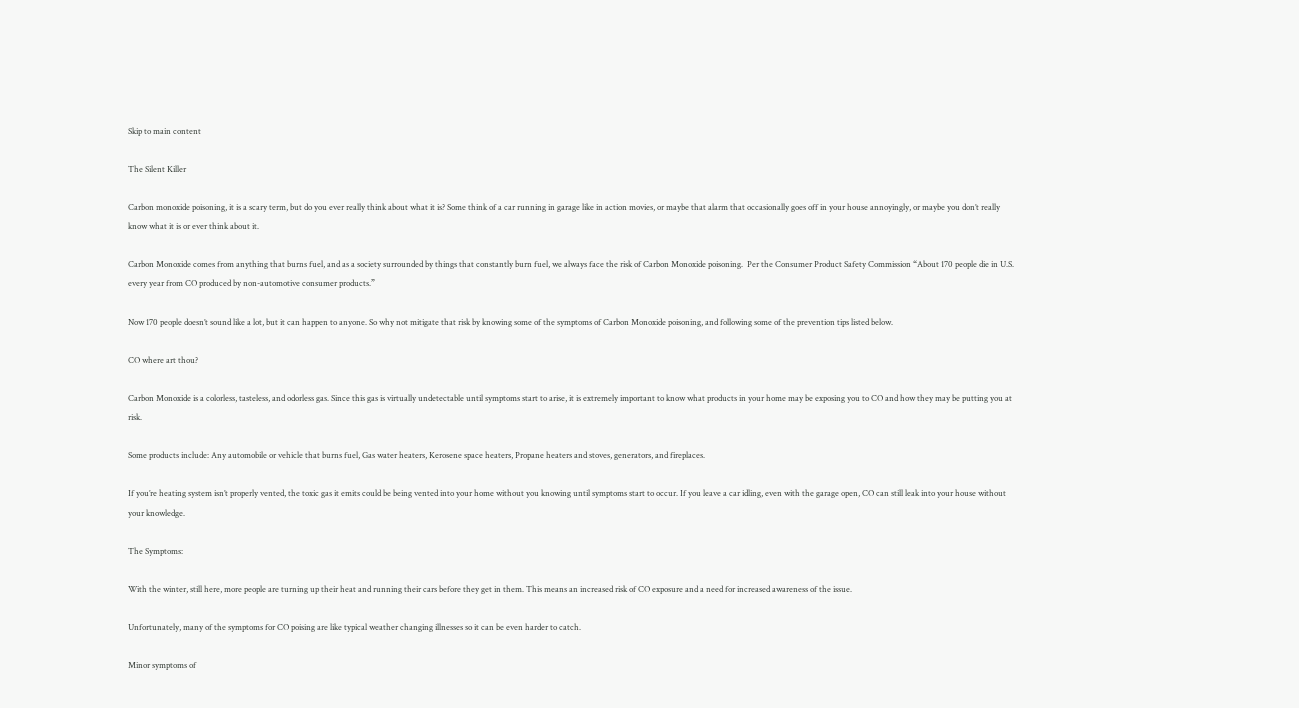Skip to main content

The Silent Killer

Carbon monoxide poisoning, it is a scary term, but do you ever really think about what it is? Some think of a car running in garage like in action movies, or maybe that alarm that occasionally goes off in your house annoyingly, or maybe you don’t really know what it is or ever think about it.

Carbon Monoxide comes from anything that burns fuel, and as a society surrounded by things that constantly burn fuel, we always face the risk of Carbon Monoxide poisoning.  Per the Consumer Product Safety Commission “About 170 people die in U.S. every year from CO produced by non-automotive consumer products.”

Now 170 people doesn’t sound like a lot, but it can happen to anyone. So why not mitigate that risk by knowing some of the symptoms of Carbon Monoxide poisoning, and following some of the prevention tips listed below.

CO where art thou?

Carbon Monoxide is a colorless, tasteless, and odorless gas. Since this gas is virtually undetectable until symptoms start to arise, it is extremely important to know what products in your home may be exposing you to CO and how they may be putting you at risk.

Some products include: Any automobile or vehicle that burns fuel, Gas water heaters, Kerosene space heaters, Propane heaters and stoves, generators, and fireplaces.

If you’re heating system isn’t properly vented, the toxic gas it emits could be being vented into your home without you knowing until symptoms start to occur. If you leave a car idling, even with the garage open, CO can still leak into your house without your knowledge.

The Symptoms:

With the winter, still here, more people are turning up their heat and running their cars before they get in them. This means an increased risk of CO exposure and a need for increased awareness of the issue.

Unfortunately, many of the symptoms for CO poising are like typical weather changing illnesses so it can be even harder to catch.

Minor symptoms of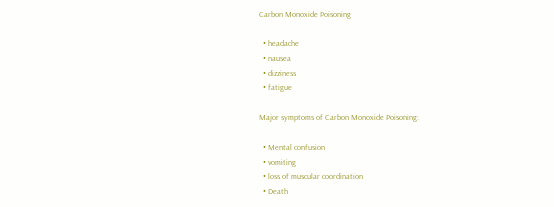Carbon Monoxide Poisoning

  • headache
  • nausea
  • dizziness
  • fatigue

Major symptoms of Carbon Monoxide Poisoning:

  • Mental confusion
  • vomiting
  • loss of muscular coordination
  • Death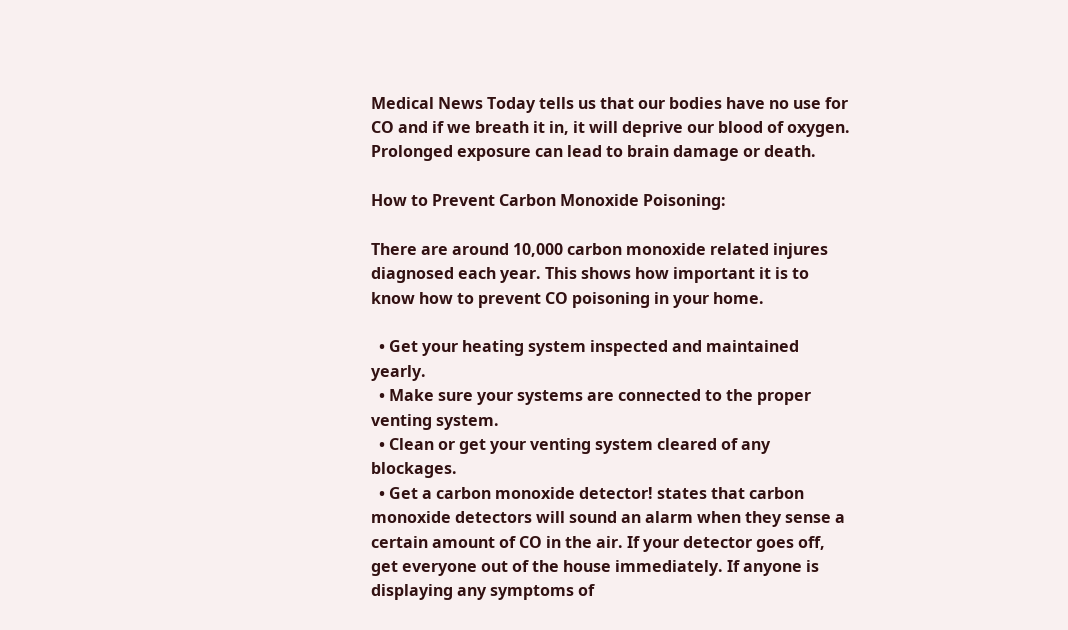Medical News Today tells us that our bodies have no use for CO and if we breath it in, it will deprive our blood of oxygen. Prolonged exposure can lead to brain damage or death.

How to Prevent Carbon Monoxide Poisoning:

There are around 10,000 carbon monoxide related injures diagnosed each year. This shows how important it is to know how to prevent CO poisoning in your home.

  • Get your heating system inspected and maintained yearly.
  • Make sure your systems are connected to the proper venting system.
  • Clean or get your venting system cleared of any blockages.
  • Get a carbon monoxide detector! states that carbon monoxide detectors will sound an alarm when they sense a certain amount of CO in the air. If your detector goes off, get everyone out of the house immediately. If anyone is displaying any symptoms of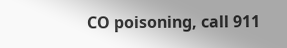CO poisoning, call 911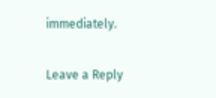immediately.

Leave a Reply